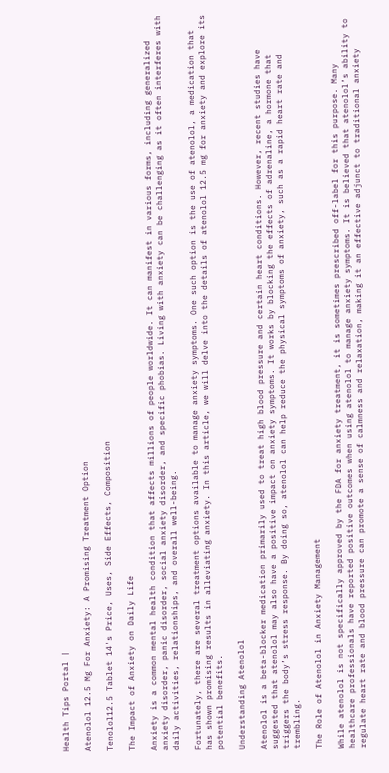Health Tips Portal |

Atenolol 12.5 Mg For Anxiety: A Promising Treatment Option

Tenolol12.5 Tablet 14's Price, Uses, Side Effects, Composition

The Impact of Anxiety on Daily Life

Anxiety is a common mental health condition that affects millions of people worldwide. It can manifest in various forms, including generalized anxiety disorder, panic disorder, social anxiety disorder, and specific phobias. Living with anxiety can be challenging as it often interferes with daily activities, relationships, and overall well-being.

Fortunately, there are several treatment options available to manage anxiety symptoms. One such option is the use of atenolol, a medication that has shown promising results in alleviating anxiety. In this article, we will delve into the details of atenolol 12.5 mg for anxiety and explore its potential benefits.

Understanding Atenolol

Atenolol is a beta-blocker medication primarily used to treat high blood pressure and certain heart conditions. However, recent studies have suggested that atenolol may also have a positive impact on anxiety symptoms. It works by blocking the effects of adrenaline, a hormone that triggers the body’s stress response. By doing so, atenolol can help reduce the physical symptoms of anxiety, such as a rapid heart rate and trembling.

The Role of Atenolol in Anxiety Management

While atenolol is not specifically approved by the FDA for anxiety treatment, it is sometimes prescribed off-label for this purpose. Many healthcare professionals have reported positive outcomes when using atenolol to manage anxiety symptoms. It is believed that atenolol’s ability to regulate heart rate and blood pressure can promote a sense of calmness and relaxation, making it an effective adjunct to traditional anxiety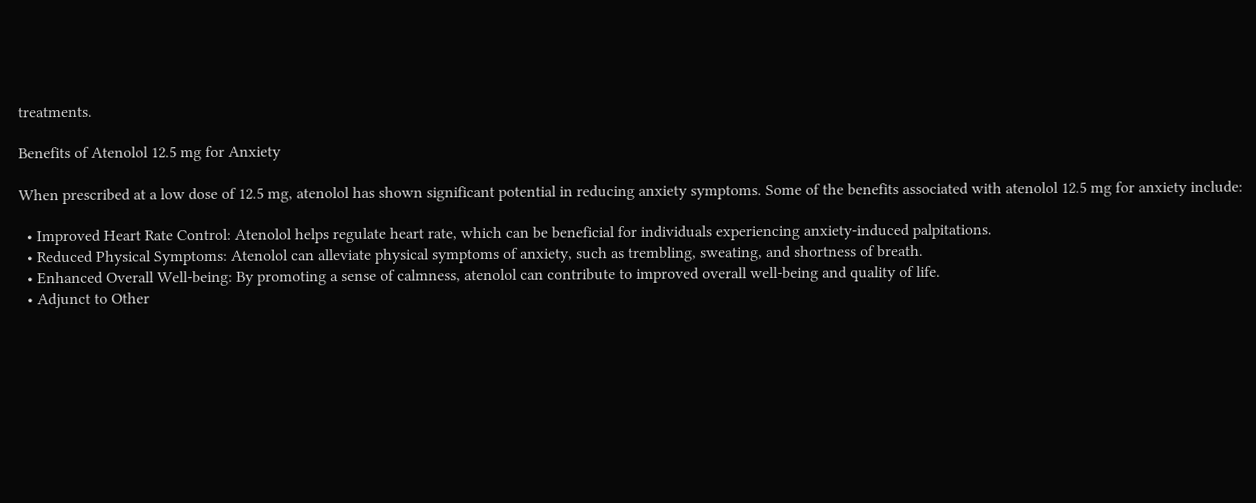treatments.

Benefits of Atenolol 12.5 mg for Anxiety

When prescribed at a low dose of 12.5 mg, atenolol has shown significant potential in reducing anxiety symptoms. Some of the benefits associated with atenolol 12.5 mg for anxiety include:

  • Improved Heart Rate Control: Atenolol helps regulate heart rate, which can be beneficial for individuals experiencing anxiety-induced palpitations.
  • Reduced Physical Symptoms: Atenolol can alleviate physical symptoms of anxiety, such as trembling, sweating, and shortness of breath.
  • Enhanced Overall Well-being: By promoting a sense of calmness, atenolol can contribute to improved overall well-being and quality of life.
  • Adjunct to Other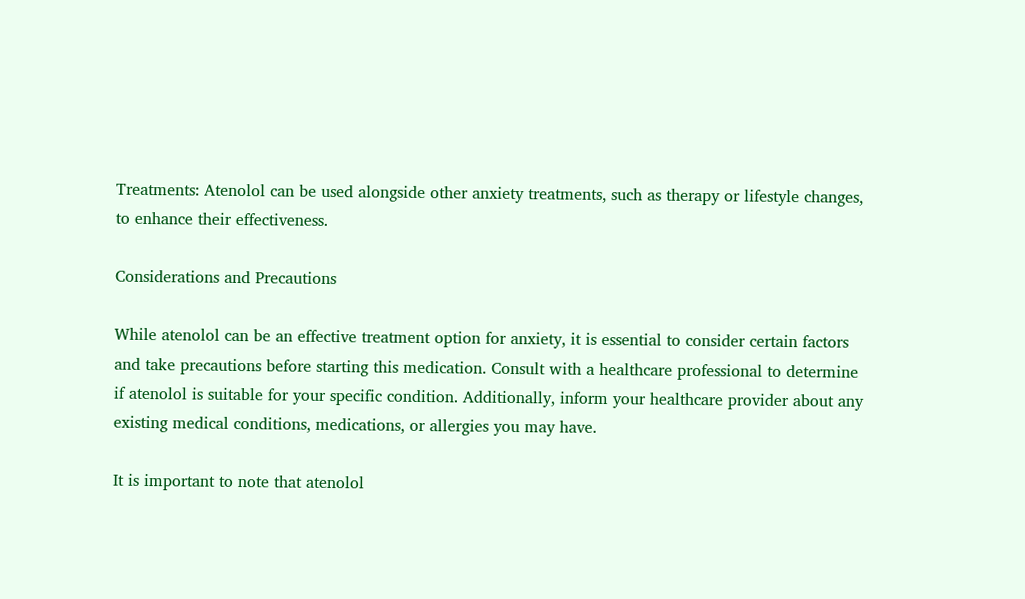Treatments: Atenolol can be used alongside other anxiety treatments, such as therapy or lifestyle changes, to enhance their effectiveness.

Considerations and Precautions

While atenolol can be an effective treatment option for anxiety, it is essential to consider certain factors and take precautions before starting this medication. Consult with a healthcare professional to determine if atenolol is suitable for your specific condition. Additionally, inform your healthcare provider about any existing medical conditions, medications, or allergies you may have.

It is important to note that atenolol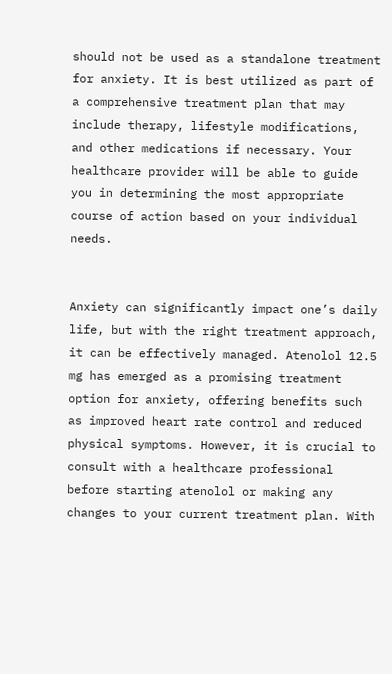should not be used as a standalone treatment for anxiety. It is best utilized as part of a comprehensive treatment plan that may include therapy, lifestyle modifications, and other medications if necessary. Your healthcare provider will be able to guide you in determining the most appropriate course of action based on your individual needs.


Anxiety can significantly impact one’s daily life, but with the right treatment approach, it can be effectively managed. Atenolol 12.5 mg has emerged as a promising treatment option for anxiety, offering benefits such as improved heart rate control and reduced physical symptoms. However, it is crucial to consult with a healthcare professional before starting atenolol or making any changes to your current treatment plan. With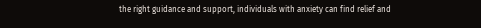the right guidance and support, individuals with anxiety can find relief and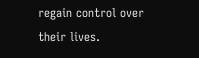regain control over their lives.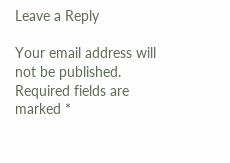Leave a Reply

Your email address will not be published. Required fields are marked *